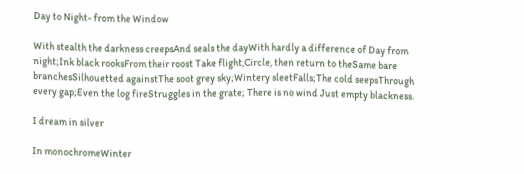Day to Night- from the Window

With stealth the darkness creepsAnd seals the dayWith hardly a difference of Day from night;Ink black rooksFrom their roost Take flight,Circle, then return to theSame bare branchesSilhouetted againstThe soot grey sky;Wintery sleetFalls;The cold seepsThrough every gap;Even the log fireStruggles in the grate; There is no wind Just empty blackness.

I dream in silver

In monochromeWinter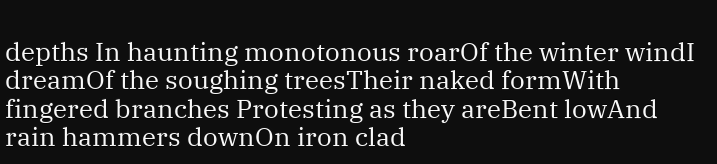depths In haunting monotonous roarOf the winter windI dreamOf the soughing treesTheir naked formWith fingered branches Protesting as they areBent lowAnd rain hammers downOn iron clad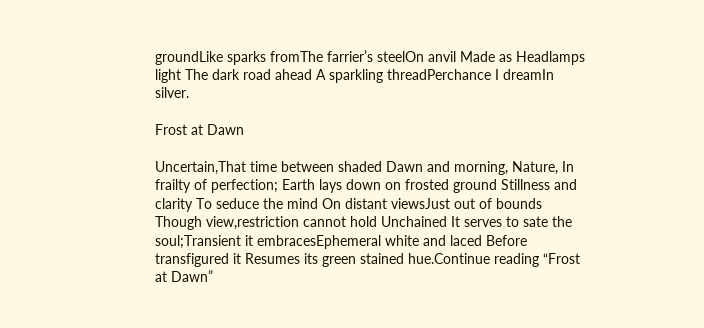groundLike sparks fromThe farrier’s steelOn anvil Made as Headlamps light The dark road ahead A sparkling threadPerchance I dreamIn silver.

Frost at Dawn

Uncertain,That time between shaded Dawn and morning, Nature, In frailty of perfection; Earth lays down on frosted ground Stillness and clarity To seduce the mind On distant viewsJust out of bounds Though view,restriction cannot hold Unchained It serves to sate the soul;Transient it embracesEphemeral white and laced Before transfigured it Resumes its green stained hue.Continue reading “Frost at Dawn”